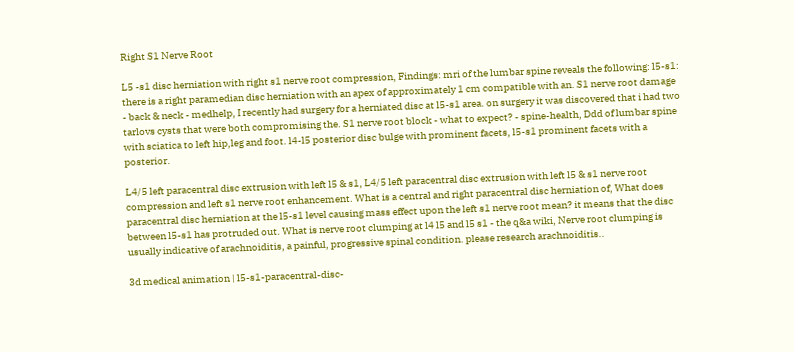Right S1 Nerve Root

L5 -s1 disc herniation with right s1 nerve root compression, Findings: mri of the lumbar spine reveals the following: l5-s1: there is a right paramedian disc herniation with an apex of approximately 1 cm compatible with an. S1 nerve root damage - back & neck - medhelp, I recently had surgery for a herniated disc at l5-s1 area. on surgery it was discovered that i had two tarlovs cysts that were both compromising the. S1 nerve root block - what to expect? - spine-health, Ddd of lumbar spine with sciatica to left hip,leg and foot. l4-l5 posterior disc bulge with prominent facets, l5-s1 prominent facets with a posterior.

L4/5 left paracentral disc extrusion with left l5 & s1, L4/5 left paracentral disc extrusion with left l5 & s1 nerve root compression and left s1 nerve root enhancement. What is a central and right paracentral disc herniation of, What does paracentral disc herniation at the l5-s1 level causing mass effect upon the left s1 nerve root mean? it means that the disc between l5-s1 has protruded out. What is nerve root clumping at l4 l5 and l5 s1 - the q&a wiki, Nerve root clumping is usually indicative of arachnoiditis, a painful, progressive spinal condition. please research arachnoiditis..

3d medical animation | l5-s1-paracentral-disc-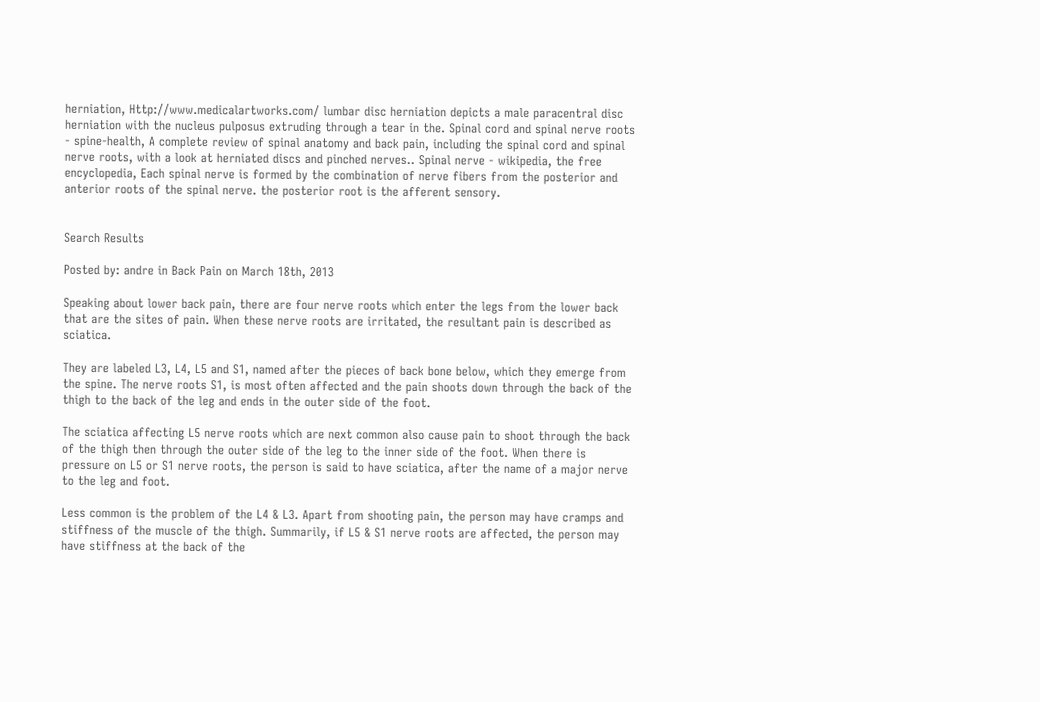herniation, Http://www.medicalartworks.com/ lumbar disc herniation depicts a male paracentral disc herniation with the nucleus pulposus extruding through a tear in the. Spinal cord and spinal nerve roots - spine-health, A complete review of spinal anatomy and back pain, including the spinal cord and spinal nerve roots, with a look at herniated discs and pinched nerves.. Spinal nerve - wikipedia, the free encyclopedia, Each spinal nerve is formed by the combination of nerve fibers from the posterior and anterior roots of the spinal nerve. the posterior root is the afferent sensory.


Search Results

Posted by: andre in Back Pain on March 18th, 2013

Speaking about lower back pain, there are four nerve roots which enter the legs from the lower back that are the sites of pain. When these nerve roots are irritated, the resultant pain is described as sciatica.

They are labeled L3, L4, L5 and S1, named after the pieces of back bone below, which they emerge from the spine. The nerve roots S1, is most often affected and the pain shoots down through the back of the thigh to the back of the leg and ends in the outer side of the foot.

The sciatica affecting L5 nerve roots which are next common also cause pain to shoot through the back of the thigh then through the outer side of the leg to the inner side of the foot. When there is pressure on L5 or S1 nerve roots, the person is said to have sciatica, after the name of a major nerve to the leg and foot.

Less common is the problem of the L4 & L3. Apart from shooting pain, the person may have cramps and stiffness of the muscle of the thigh. Summarily, if L5 & S1 nerve roots are affected, the person may have stiffness at the back of the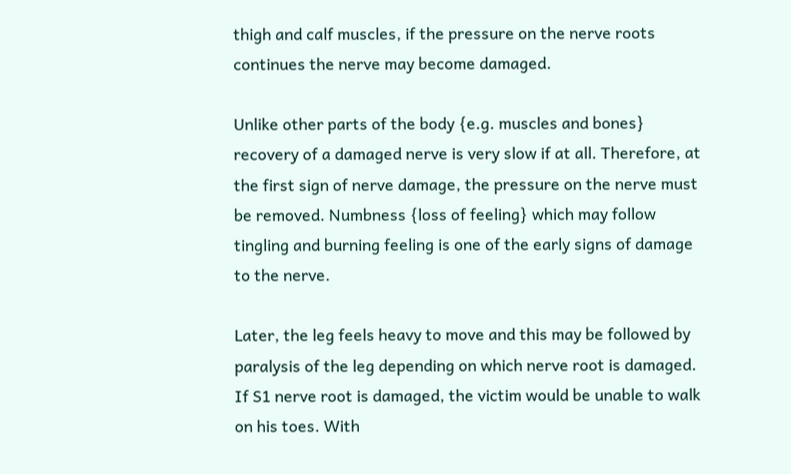thigh and calf muscles, if the pressure on the nerve roots continues the nerve may become damaged.

Unlike other parts of the body {e.g. muscles and bones} recovery of a damaged nerve is very slow if at all. Therefore, at the first sign of nerve damage, the pressure on the nerve must be removed. Numbness {loss of feeling} which may follow tingling and burning feeling is one of the early signs of damage to the nerve.

Later, the leg feels heavy to move and this may be followed by paralysis of the leg depending on which nerve root is damaged. If S1 nerve root is damaged, the victim would be unable to walk on his toes. With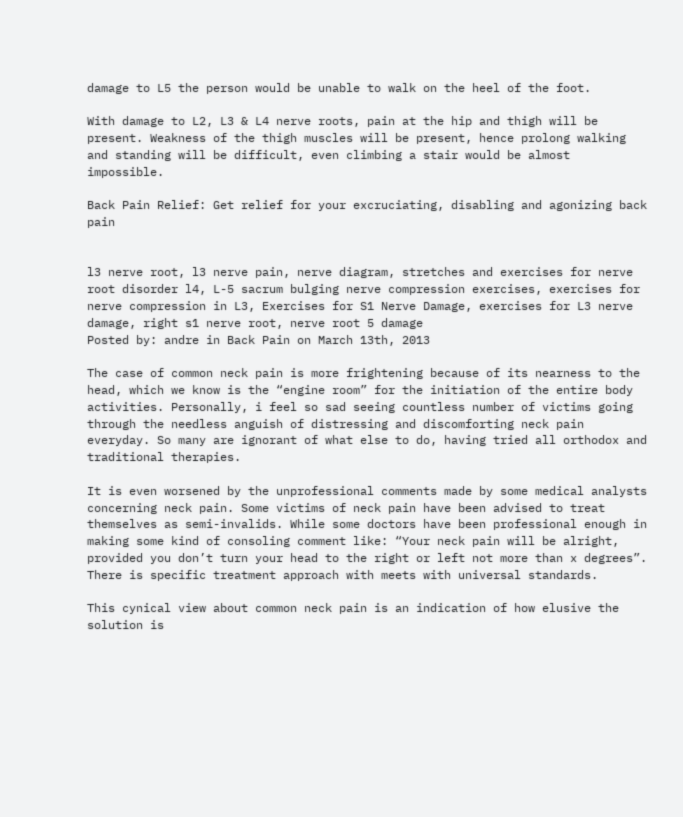damage to L5 the person would be unable to walk on the heel of the foot.

With damage to L2, L3 & L4 nerve roots, pain at the hip and thigh will be present. Weakness of the thigh muscles will be present, hence prolong walking and standing will be difficult, even climbing a stair would be almost impossible.

Back Pain Relief: Get relief for your excruciating, disabling and agonizing back pain


l3 nerve root, l3 nerve pain, nerve diagram, stretches and exercises for nerve root disorder l4, L-5 sacrum bulging nerve compression exercises, exercises for nerve compression in L3, Exercises for S1 Nerve Damage, exercises for L3 nerve damage, right s1 nerve root, nerve root 5 damage
Posted by: andre in Back Pain on March 13th, 2013

The case of common neck pain is more frightening because of its nearness to the head, which we know is the “engine room” for the initiation of the entire body activities. Personally, i feel so sad seeing countless number of victims going through the needless anguish of distressing and discomforting neck pain everyday. So many are ignorant of what else to do, having tried all orthodox and traditional therapies.

It is even worsened by the unprofessional comments made by some medical analysts concerning neck pain. Some victims of neck pain have been advised to treat themselves as semi-invalids. While some doctors have been professional enough in making some kind of consoling comment like: “Your neck pain will be alright, provided you don’t turn your head to the right or left not more than x degrees”. There is specific treatment approach with meets with universal standards.

This cynical view about common neck pain is an indication of how elusive the solution is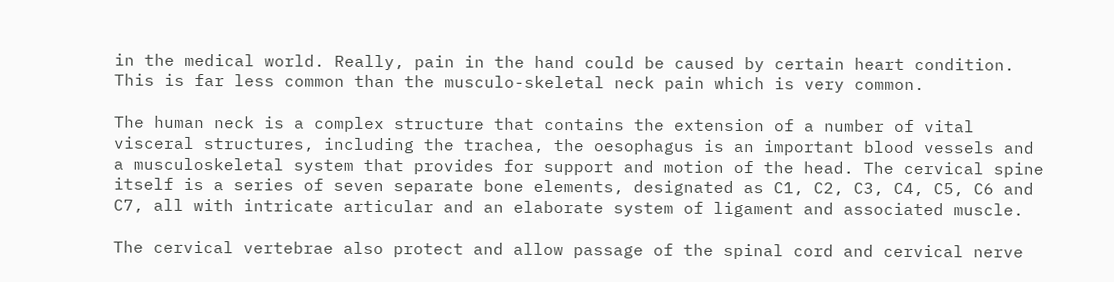in the medical world. Really, pain in the hand could be caused by certain heart condition. This is far less common than the musculo-skeletal neck pain which is very common.

The human neck is a complex structure that contains the extension of a number of vital visceral structures, including the trachea, the oesophagus is an important blood vessels and a musculoskeletal system that provides for support and motion of the head. The cervical spine itself is a series of seven separate bone elements, designated as C1, C2, C3, C4, C5, C6 and C7, all with intricate articular and an elaborate system of ligament and associated muscle.

The cervical vertebrae also protect and allow passage of the spinal cord and cervical nerve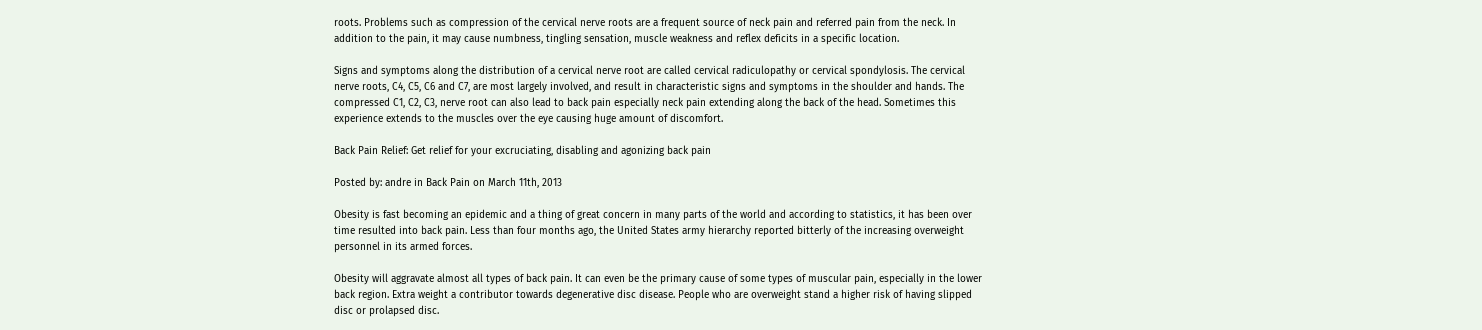roots. Problems such as compression of the cervical nerve roots are a frequent source of neck pain and referred pain from the neck. In addition to the pain, it may cause numbness, tingling sensation, muscle weakness and reflex deficits in a specific location.

Signs and symptoms along the distribution of a cervical nerve root are called cervical radiculopathy or cervical spondylosis. The cervical nerve roots, C4, C5, C6 and C7, are most largely involved, and result in characteristic signs and symptoms in the shoulder and hands. The compressed C1, C2, C3, nerve root can also lead to back pain especially neck pain extending along the back of the head. Sometimes this experience extends to the muscles over the eye causing huge amount of discomfort.

Back Pain Relief: Get relief for your excruciating, disabling and agonizing back pain

Posted by: andre in Back Pain on March 11th, 2013

Obesity is fast becoming an epidemic and a thing of great concern in many parts of the world and according to statistics, it has been over time resulted into back pain. Less than four months ago, the United States army hierarchy reported bitterly of the increasing overweight personnel in its armed forces.

Obesity will aggravate almost all types of back pain. It can even be the primary cause of some types of muscular pain, especially in the lower back region. Extra weight a contributor towards degenerative disc disease. People who are overweight stand a higher risk of having slipped disc or prolapsed disc.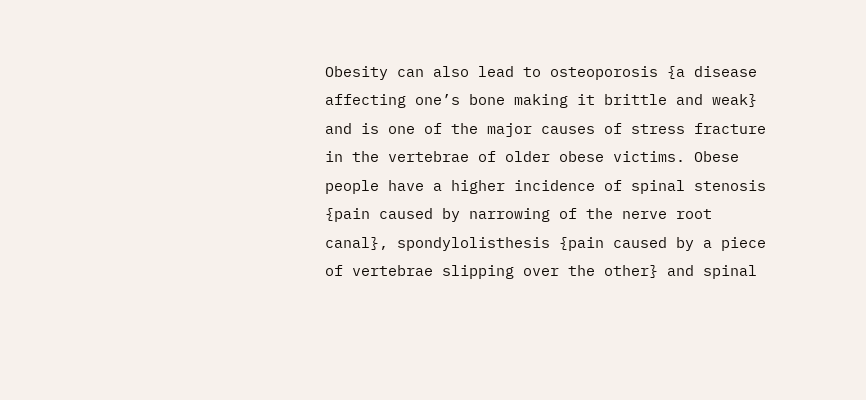Obesity can also lead to osteoporosis {a disease affecting one’s bone making it brittle and weak} and is one of the major causes of stress fracture in the vertebrae of older obese victims. Obese people have a higher incidence of spinal stenosis {pain caused by narrowing of the nerve root canal}, spondylolisthesis {pain caused by a piece of vertebrae slipping over the other} and spinal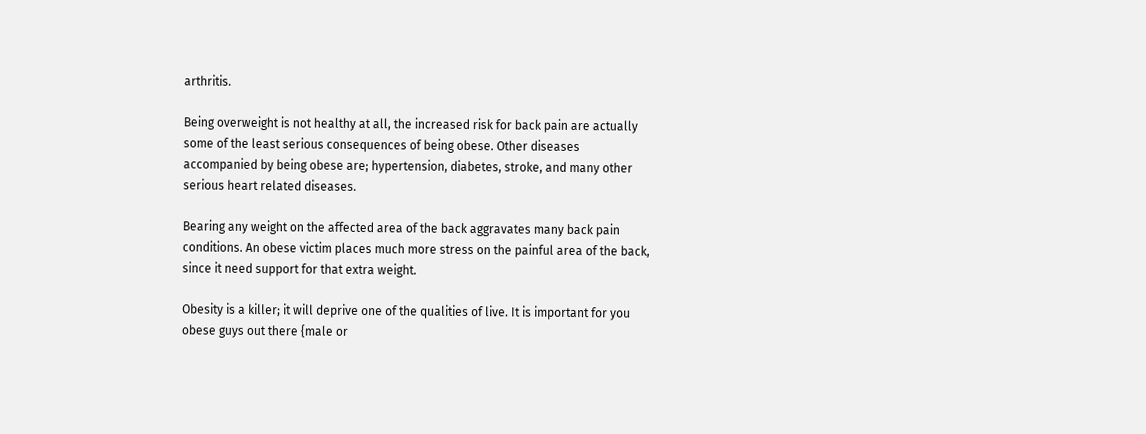arthritis.

Being overweight is not healthy at all, the increased risk for back pain are actually some of the least serious consequences of being obese. Other diseases accompanied by being obese are; hypertension, diabetes, stroke, and many other serious heart related diseases.

Bearing any weight on the affected area of the back aggravates many back pain conditions. An obese victim places much more stress on the painful area of the back, since it need support for that extra weight.

Obesity is a killer; it will deprive one of the qualities of live. It is important for you obese guys out there {male or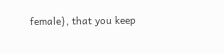female}, that you keep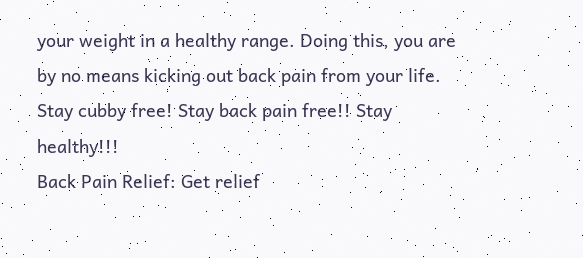your weight in a healthy range. Doing this, you are by no means kicking out back pain from your life. Stay cubby free! Stay back pain free!! Stay healthy!!!
Back Pain Relief: Get relief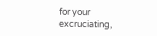for your excruciating,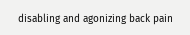disabling and agonizing back pain